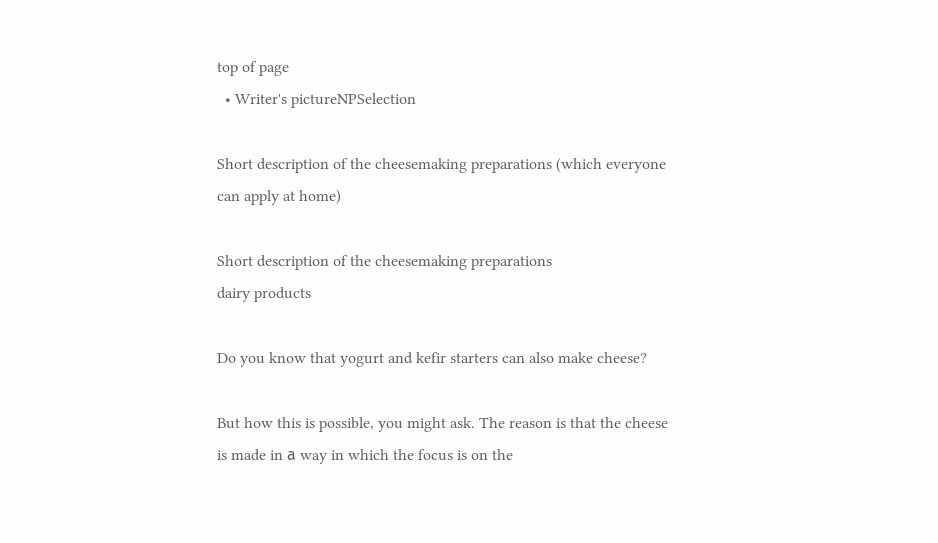top of page
  • Writer's pictureNPSelection

Short description of the cheesemaking preparations (which everyone can apply at home)

Short description of the cheesemaking preparations
dairy products

Do you know that yogurt and kefir starters can also make cheese?

But how this is possible, you might ask. The reason is that the cheese is made in а way in which the focus is on the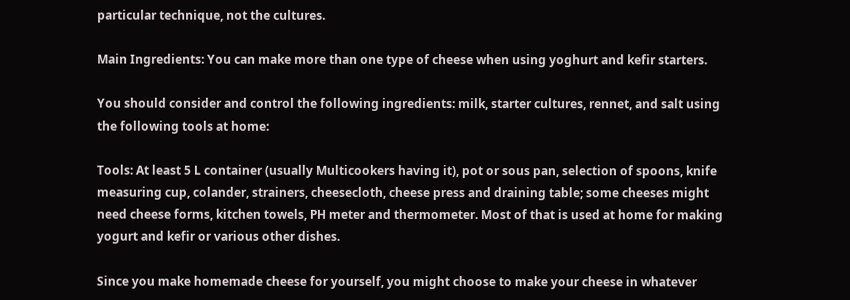particular technique, not the cultures.

Main Ingredients: You can make more than one type of cheese when using yoghurt and kefir starters.

You should consider and control the following ingredients: milk, starter cultures, rennet, and salt using the following tools at home:

Tools: At least 5 L container (usually Multicookers having it), pot or sous pan, selection of spoons, knife measuring cup, colander, strainers, cheesecloth, cheese press and draining table; some cheeses might need cheese forms, kitchen towels, PH meter and thermometer. Most of that is used at home for making yogurt and kefir or various other dishes.

Since you make homemade cheese for yourself, you might choose to make your cheese in whatever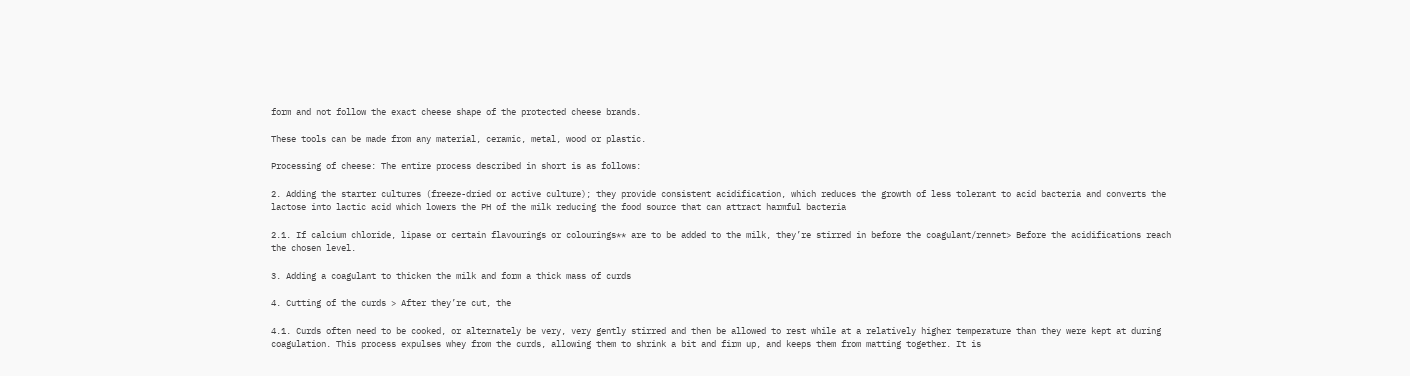form and not follow the exact cheese shape of the protected cheese brands.

These tools can be made from any material, ceramic, metal, wood or plastic.

Processing of cheese: The entire process described in short is as follows:

2. Adding the starter cultures (freeze-dried or active culture); they provide consistent acidification, which reduces the growth of less tolerant to acid bacteria and converts the lactose into lactic acid which lowers the PH of the milk reducing the food source that can attract harmful bacteria

2.1. If calcium chloride, lipase or certain flavourings or colourings** are to be added to the milk, they’re stirred in before the coagulant/rennet> Before the acidifications reach the chosen level.

3. Adding a coagulant to thicken the milk and form a thick mass of curds

4. Cutting of the curds > After they’re cut, the

4.1. Curds often need to be cooked, or alternately be very, very gently stirred and then be allowed to rest while at a relatively higher temperature than they were kept at during coagulation. This process expulses whey from the curds, allowing them to shrink a bit and firm up, and keeps them from matting together. It is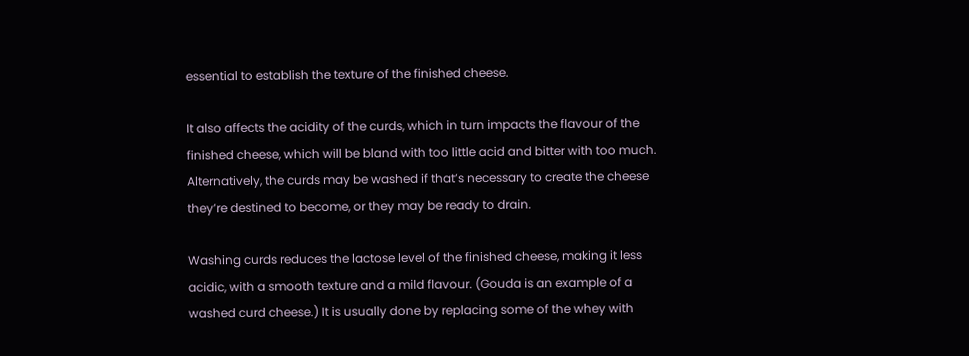essential to establish the texture of the finished cheese.

It also affects the acidity of the curds, which in turn impacts the flavour of the finished cheese, which will be bland with too little acid and bitter with too much. Alternatively, the curds may be washed if that’s necessary to create the cheese they’re destined to become, or they may be ready to drain.

Washing curds reduces the lactose level of the finished cheese, making it less acidic, with a smooth texture and a mild flavour. (Gouda is an example of a washed curd cheese.) It is usually done by replacing some of the whey with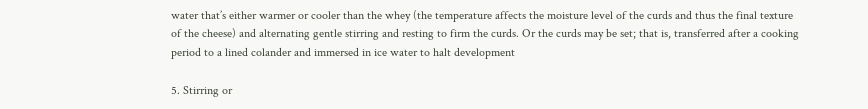water that’s either warmer or cooler than the whey (the temperature affects the moisture level of the curds and thus the final texture of the cheese) and alternating gentle stirring and resting to firm the curds. Or the curds may be set; that is, transferred after a cooking period to a lined colander and immersed in ice water to halt development

5. Stirring or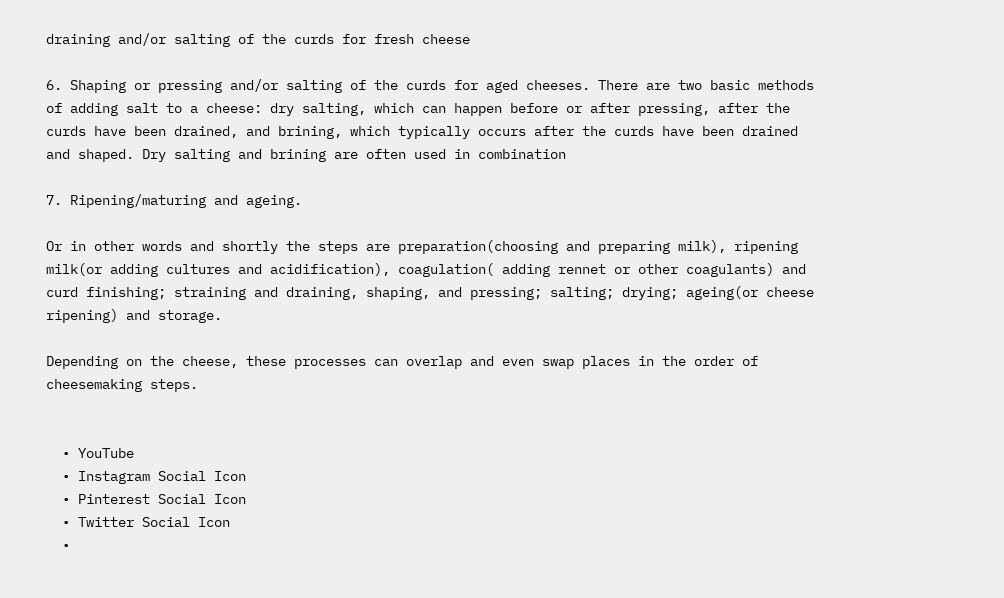draining and/or salting of the curds for fresh cheese

6. Shaping or pressing and/or salting of the curds for aged cheeses. There are two basic methods of adding salt to a cheese: dry salting, which can happen before or after pressing, after the curds have been drained, and brining, which typically occurs after the curds have been drained and shaped. Dry salting and brining are often used in combination

7. Ripening/maturing and ageing.

Or in other words and shortly the steps are preparation(choosing and preparing milk), ripening milk(or adding cultures and acidification), coagulation( adding rennet or other coagulants) and curd finishing; straining and draining, shaping, and pressing; salting; drying; ageing(or cheese ripening) and storage.

Depending on the cheese, these processes can overlap and even swap places in the order of cheesemaking steps.


  • YouTube
  • Instagram Social Icon
  • Pinterest Social Icon
  • Twitter Social Icon
  •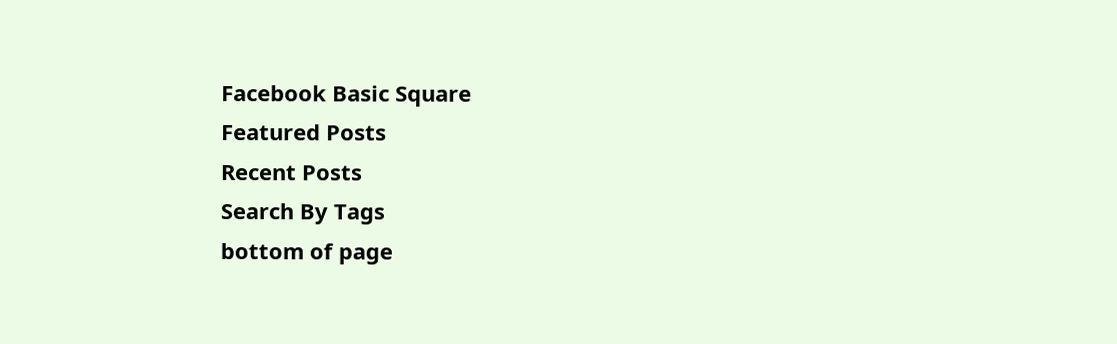Facebook Basic Square
Featured Posts
Recent Posts
Search By Tags
bottom of page